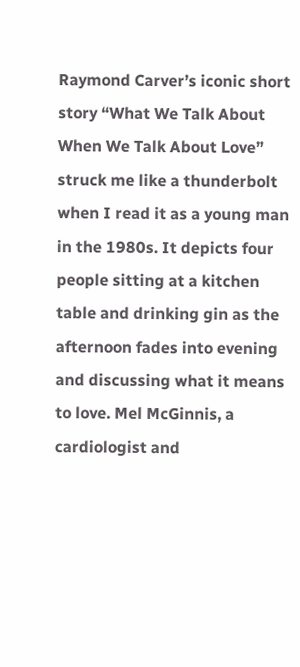Raymond Carver’s iconic short story “What We Talk About When We Talk About Love” struck me like a thunderbolt when I read it as a young man in the 1980s. It depicts four people sitting at a kitchen table and drinking gin as the afternoon fades into evening and discussing what it means to love. Mel McGinnis, a cardiologist and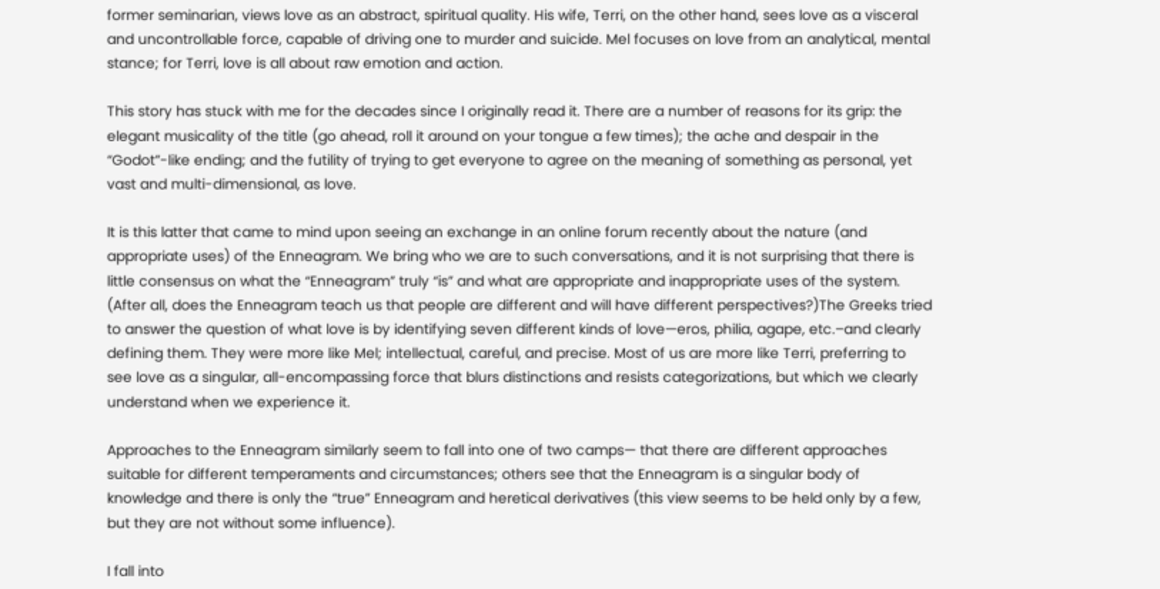former seminarian, views love as an abstract, spiritual quality. His wife, Terri, on the other hand, sees love as a visceral and uncontrollable force, capable of driving one to murder and suicide. Mel focuses on love from an analytical, mental stance; for Terri, love is all about raw emotion and action.

This story has stuck with me for the decades since I originally read it. There are a number of reasons for its grip: the elegant musicality of the title (go ahead, roll it around on your tongue a few times); the ache and despair in the “Godot”-like ending; and the futility of trying to get everyone to agree on the meaning of something as personal, yet vast and multi-dimensional, as love.

It is this latter that came to mind upon seeing an exchange in an online forum recently about the nature (and appropriate uses) of the Enneagram. We bring who we are to such conversations, and it is not surprising that there is little consensus on what the “Enneagram” truly “is” and what are appropriate and inappropriate uses of the system. (After all, does the Enneagram teach us that people are different and will have different perspectives?)The Greeks tried to answer the question of what love is by identifying seven different kinds of love—eros, philia, agape, etc.–and clearly defining them. They were more like Mel; intellectual, careful, and precise. Most of us are more like Terri, preferring to see love as a singular, all-encompassing force that blurs distinctions and resists categorizations, but which we clearly understand when we experience it.

Approaches to the Enneagram similarly seem to fall into one of two camps— that there are different approaches suitable for different temperaments and circumstances; others see that the Enneagram is a singular body of knowledge and there is only the “true” Enneagram and heretical derivatives (this view seems to be held only by a few, but they are not without some influence).

I fall into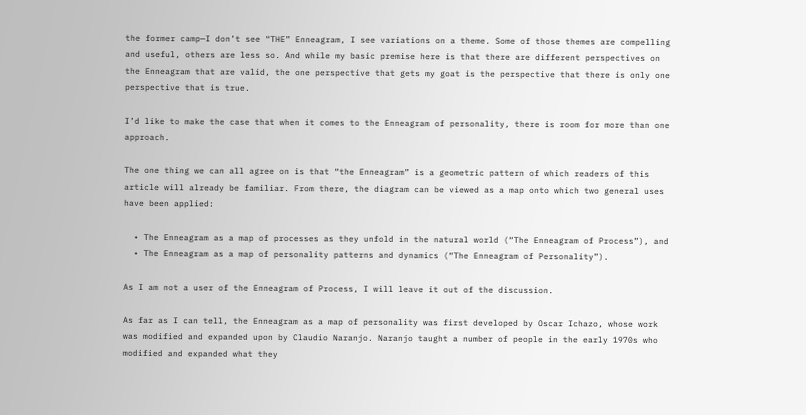the former camp—I don’t see “THE” Enneagram, I see variations on a theme. Some of those themes are compelling and useful, others are less so. And while my basic premise here is that there are different perspectives on the Enneagram that are valid, the one perspective that gets my goat is the perspective that there is only one perspective that is true.

I’d like to make the case that when it comes to the Enneagram of personality, there is room for more than one approach.

The one thing we can all agree on is that “the Enneagram” is a geometric pattern of which readers of this article will already be familiar. From there, the diagram can be viewed as a map onto which two general uses have been applied:

  • The Enneagram as a map of processes as they unfold in the natural world (“The Enneagram of Process”), and
  • The Enneagram as a map of personality patterns and dynamics (“The Enneagram of Personality”).

As I am not a user of the Enneagram of Process, I will leave it out of the discussion.

As far as I can tell, the Enneagram as a map of personality was first developed by Oscar Ichazo, whose work was modified and expanded upon by Claudio Naranjo. Naranjo taught a number of people in the early 1970s who modified and expanded what they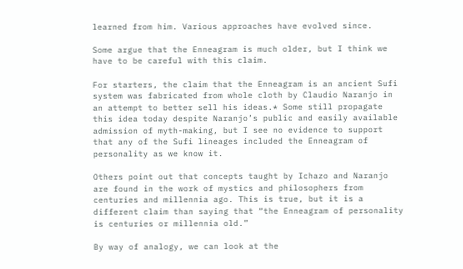learned from him. Various approaches have evolved since.

Some argue that the Enneagram is much older, but I think we have to be careful with this claim.

For starters, the claim that the Enneagram is an ancient Sufi system was fabricated from whole cloth by Claudio Naranjo in an attempt to better sell his ideas.* Some still propagate this idea today despite Naranjo’s public and easily available admission of myth-making, but I see no evidence to support that any of the Sufi lineages included the Enneagram of personality as we know it.

Others point out that concepts taught by Ichazo and Naranjo are found in the work of mystics and philosophers from centuries and millennia ago. This is true, but it is a different claim than saying that “the Enneagram of personality is centuries or millennia old.”

By way of analogy, we can look at the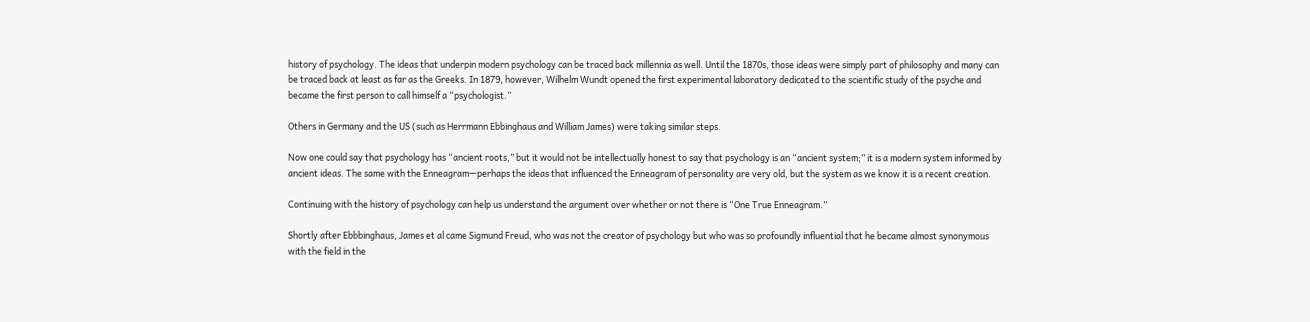history of psychology. The ideas that underpin modern psychology can be traced back millennia as well. Until the 1870s, those ideas were simply part of philosophy and many can be traced back at least as far as the Greeks. In 1879, however, Wilhelm Wundt opened the first experimental laboratory dedicated to the scientific study of the psyche and became the first person to call himself a “psychologist.”

Others in Germany and the US (such as Herrmann Ebbinghaus and William James) were taking similar steps.

Now one could say that psychology has “ancient roots,” but it would not be intellectually honest to say that psychology is an “ancient system;” it is a modern system informed by ancient ideas. The same with the Enneagram—perhaps the ideas that influenced the Enneagram of personality are very old, but the system as we know it is a recent creation.

Continuing with the history of psychology can help us understand the argument over whether or not there is “One True Enneagram.”

Shortly after Ebbbinghaus, James et al came Sigmund Freud, who was not the creator of psychology but who was so profoundly influential that he became almost synonymous with the field in the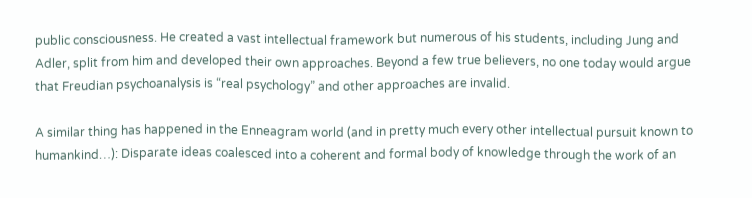public consciousness. He created a vast intellectual framework but numerous of his students, including Jung and Adler, split from him and developed their own approaches. Beyond a few true believers, no one today would argue that Freudian psychoanalysis is “real psychology” and other approaches are invalid.

A similar thing has happened in the Enneagram world (and in pretty much every other intellectual pursuit known to humankind…): Disparate ideas coalesced into a coherent and formal body of knowledge through the work of an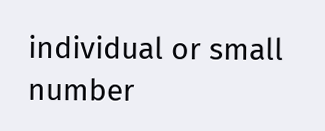individual or small number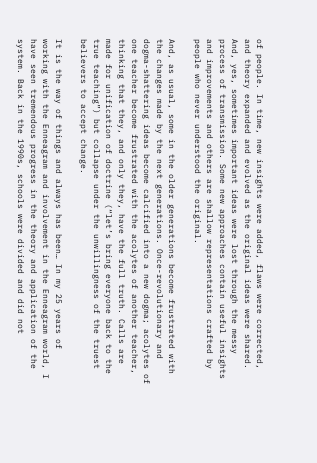of people. In time, new insights were added, flaws were corrected, and theory expanded and evolved as the original ideas were shared. And, yes, sometimes important ideas were lost through the messy process of transmission. Some new approaches contain useful insights and improvements and others are shallow representations crafted by people who never understood the original.

And, as usual, some in the older generations become frustrated with the changes made by the next generations. Once-revolutionary and dogma-shattering ideas become calcified into a new dogma; acolytes of one teacher become frustrated with the acolytes of another teacher, thinking that they, and only they, have the full truth. Calls are made for unification of doctrine (“let’s bring everyone back to the true teaching”) but collapse under the unwillingness of the truest believers to accept change.

It is the way of things and always has been… In my 25 years of working with the Enneagram and involvement in the Enneagram world, I have seen tremendous progress in the theory and application of the system. Back in the 1990s, schools were divided and did not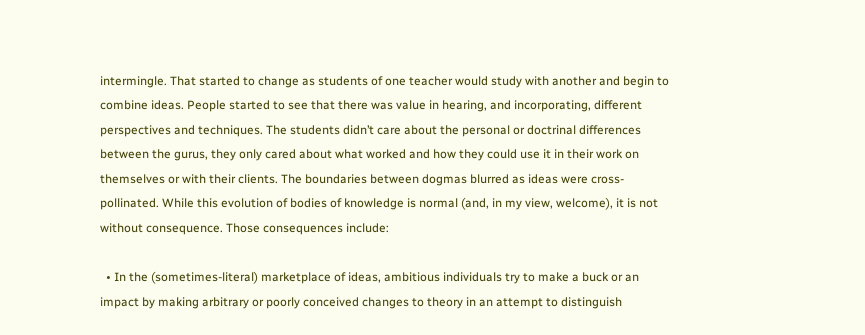intermingle. That started to change as students of one teacher would study with another and begin to combine ideas. People started to see that there was value in hearing, and incorporating, different perspectives and techniques. The students didn’t care about the personal or doctrinal differences between the gurus, they only cared about what worked and how they could use it in their work on themselves or with their clients. The boundaries between dogmas blurred as ideas were cross-pollinated. While this evolution of bodies of knowledge is normal (and, in my view, welcome), it is not without consequence. Those consequences include:

  • In the (sometimes-literal) marketplace of ideas, ambitious individuals try to make a buck or an impact by making arbitrary or poorly conceived changes to theory in an attempt to distinguish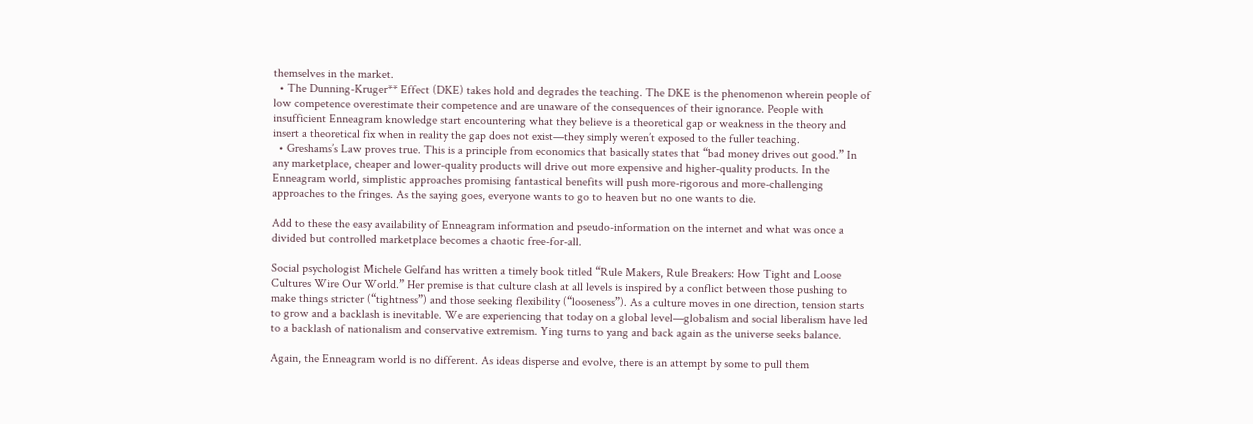themselves in the market.
  • The Dunning-Kruger** Effect (DKE) takes hold and degrades the teaching. The DKE is the phenomenon wherein people of low competence overestimate their competence and are unaware of the consequences of their ignorance. People with insufficient Enneagram knowledge start encountering what they believe is a theoretical gap or weakness in the theory and insert a theoretical fix when in reality the gap does not exist—they simply weren’t exposed to the fuller teaching.
  • Greshams’s Law proves true. This is a principle from economics that basically states that “bad money drives out good.” In any marketplace, cheaper and lower-quality products will drive out more expensive and higher-quality products. In the Enneagram world, simplistic approaches promising fantastical benefits will push more-rigorous and more-challenging approaches to the fringes. As the saying goes, everyone wants to go to heaven but no one wants to die.

Add to these the easy availability of Enneagram information and pseudo-information on the internet and what was once a divided but controlled marketplace becomes a chaotic free-for-all.

Social psychologist Michele Gelfand has written a timely book titled “Rule Makers, Rule Breakers: How Tight and Loose Cultures Wire Our World.” Her premise is that culture clash at all levels is inspired by a conflict between those pushing to make things stricter (“tightness”) and those seeking flexibility (“looseness”). As a culture moves in one direction, tension starts to grow and a backlash is inevitable. We are experiencing that today on a global level—globalism and social liberalism have led to a backlash of nationalism and conservative extremism. Ying turns to yang and back again as the universe seeks balance.

Again, the Enneagram world is no different. As ideas disperse and evolve, there is an attempt by some to pull them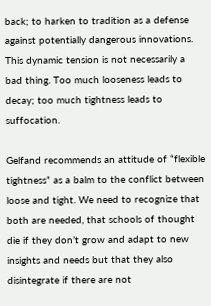back; to harken to tradition as a defense against potentially dangerous innovations. This dynamic tension is not necessarily a bad thing. Too much looseness leads to decay; too much tightness leads to suffocation.

Gelfand recommends an attitude of “flexible tightness” as a balm to the conflict between loose and tight. We need to recognize that both are needed, that schools of thought die if they don’t grow and adapt to new insights and needs but that they also disintegrate if there are not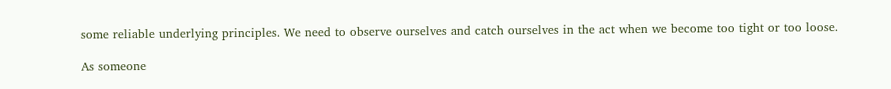some reliable underlying principles. We need to observe ourselves and catch ourselves in the act when we become too tight or too loose.

As someone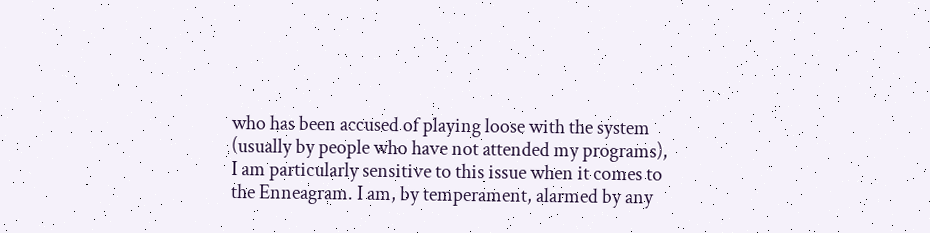who has been accused of playing loose with the system (usually by people who have not attended my programs), I am particularly sensitive to this issue when it comes to the Enneagram. I am, by temperament, alarmed by any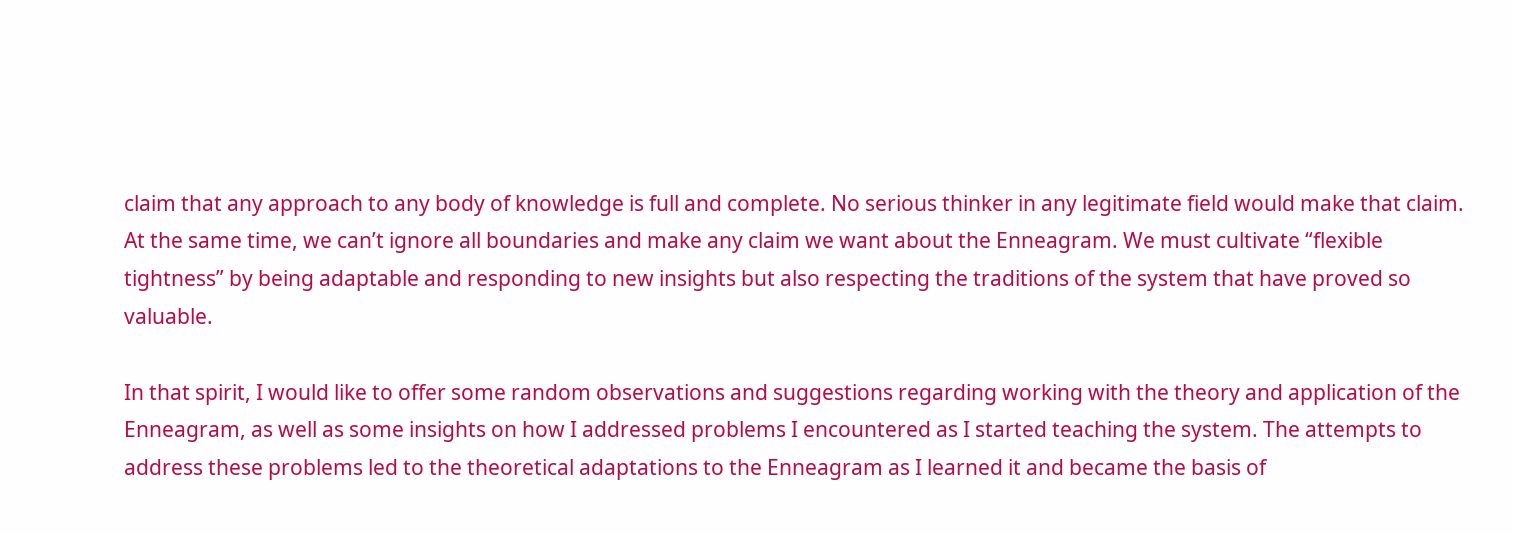claim that any approach to any body of knowledge is full and complete. No serious thinker in any legitimate field would make that claim. At the same time, we can’t ignore all boundaries and make any claim we want about the Enneagram. We must cultivate “flexible tightness” by being adaptable and responding to new insights but also respecting the traditions of the system that have proved so valuable.

In that spirit, I would like to offer some random observations and suggestions regarding working with the theory and application of the Enneagram, as well as some insights on how I addressed problems I encountered as I started teaching the system. The attempts to address these problems led to the theoretical adaptations to the Enneagram as I learned it and became the basis of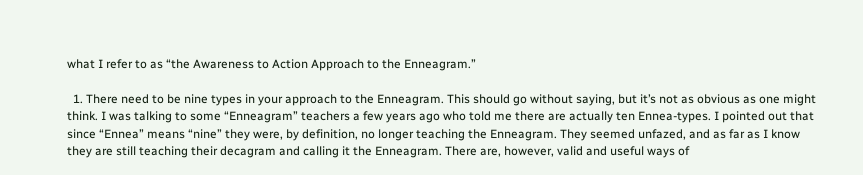what I refer to as “the Awareness to Action Approach to the Enneagram.”

  1. There need to be nine types in your approach to the Enneagram. This should go without saying, but it’s not as obvious as one might think. I was talking to some “Enneagram” teachers a few years ago who told me there are actually ten Ennea-types. I pointed out that since “Ennea” means “nine” they were, by definition, no longer teaching the Enneagram. They seemed unfazed, and as far as I know they are still teaching their decagram and calling it the Enneagram. There are, however, valid and useful ways of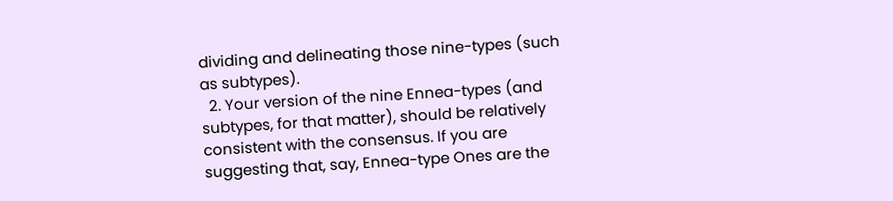dividing and delineating those nine-types (such as subtypes).
  2. Your version of the nine Ennea-types (and subtypes, for that matter), should be relatively consistent with the consensus. If you are suggesting that, say, Ennea-type Ones are the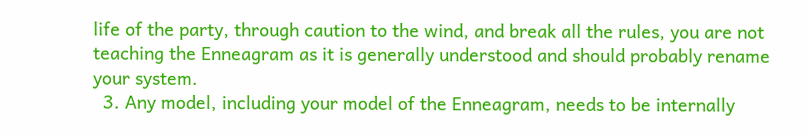life of the party, through caution to the wind, and break all the rules, you are not teaching the Enneagram as it is generally understood and should probably rename your system.
  3. Any model, including your model of the Enneagram, needs to be internally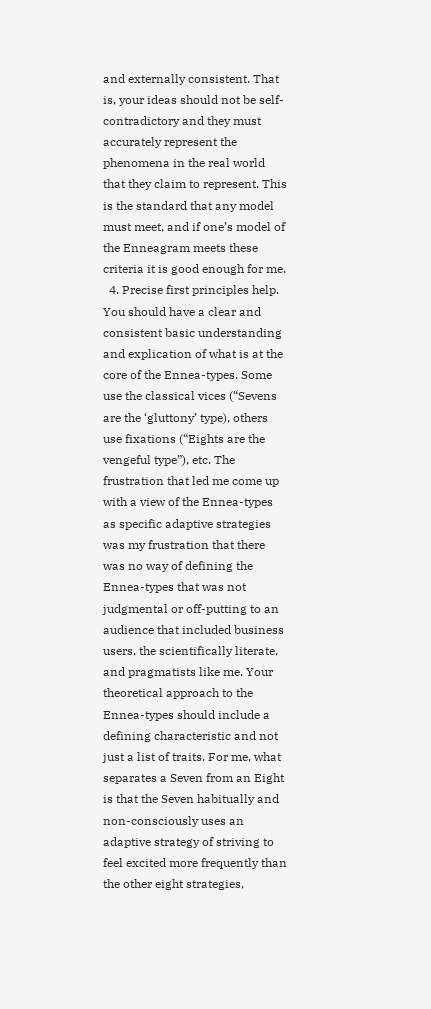and externally consistent. That is, your ideas should not be self-contradictory and they must accurately represent the phenomena in the real world that they claim to represent. This is the standard that any model must meet, and if one’s model of the Enneagram meets these criteria it is good enough for me.
  4. Precise first principles help. You should have a clear and consistent basic understanding and explication of what is at the core of the Ennea-types. Some use the classical vices (“Sevens are the ‘gluttony’ type), others use fixations (“Eights are the vengeful type”), etc. The frustration that led me come up with a view of the Ennea-types as specific adaptive strategies was my frustration that there was no way of defining the Ennea-types that was not judgmental or off-putting to an audience that included business users, the scientifically literate, and pragmatists like me. Your theoretical approach to the Ennea-types should include a defining characteristic and not just a list of traits. For me, what separates a Seven from an Eight is that the Seven habitually and non-consciously uses an adaptive strategy of striving to feel excited more frequently than the other eight strategies,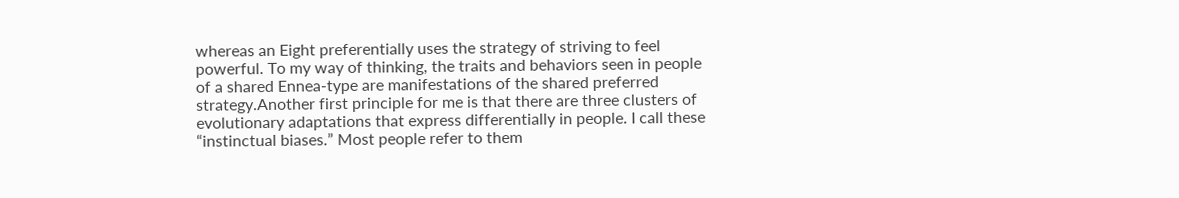whereas an Eight preferentially uses the strategy of striving to feel powerful. To my way of thinking, the traits and behaviors seen in people of a shared Ennea-type are manifestations of the shared preferred strategy.Another first principle for me is that there are three clusters of evolutionary adaptations that express differentially in people. I call these “instinctual biases.” Most people refer to them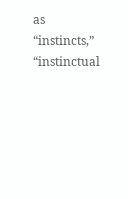as “instincts,” “instinctual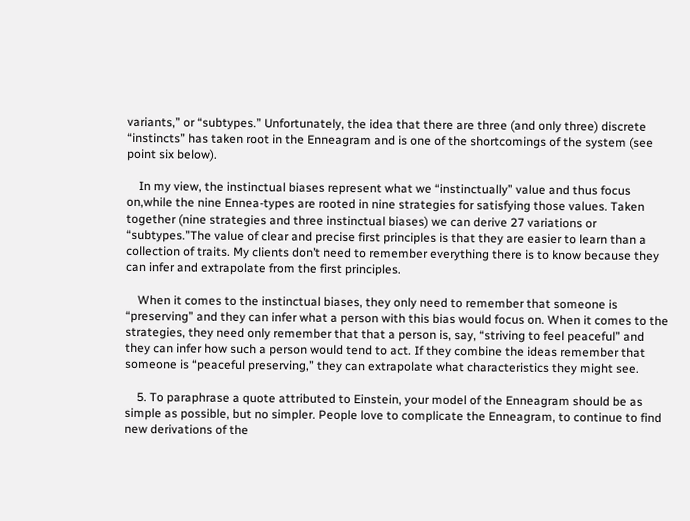variants,” or “subtypes.” Unfortunately, the idea that there are three (and only three) discrete “instincts” has taken root in the Enneagram and is one of the shortcomings of the system (see point six below).

    In my view, the instinctual biases represent what we “instinctually” value and thus focus on,while the nine Ennea-types are rooted in nine strategies for satisfying those values. Taken together (nine strategies and three instinctual biases) we can derive 27 variations or “subtypes.”The value of clear and precise first principles is that they are easier to learn than a collection of traits. My clients don’t need to remember everything there is to know because they can infer and extrapolate from the first principles.

    When it comes to the instinctual biases, they only need to remember that someone is “preserving” and they can infer what a person with this bias would focus on. When it comes to the strategies, they need only remember that that a person is, say, “striving to feel peaceful” and they can infer how such a person would tend to act. If they combine the ideas remember that someone is “peaceful preserving,” they can extrapolate what characteristics they might see.

    5. To paraphrase a quote attributed to Einstein, your model of the Enneagram should be as simple as possible, but no simpler. People love to complicate the Enneagram, to continue to find new derivations of the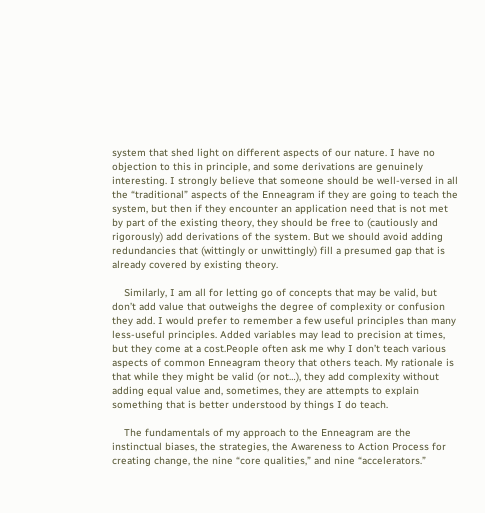system that shed light on different aspects of our nature. I have no objection to this in principle, and some derivations are genuinely interesting. I strongly believe that someone should be well-versed in all the “traditional” aspects of the Enneagram if they are going to teach the system, but then if they encounter an application need that is not met by part of the existing theory, they should be free to (cautiously and rigorously) add derivations of the system. But we should avoid adding redundancies that (wittingly or unwittingly) fill a presumed gap that is already covered by existing theory.

    Similarly, I am all for letting go of concepts that may be valid, but don’t add value that outweighs the degree of complexity or confusion they add. I would prefer to remember a few useful principles than many less-useful principles. Added variables may lead to precision at times, but they come at a cost.People often ask me why I don’t teach various aspects of common Enneagram theory that others teach. My rationale is that while they might be valid (or not…), they add complexity without adding equal value and, sometimes, they are attempts to explain something that is better understood by things I do teach.

    The fundamentals of my approach to the Enneagram are the instinctual biases, the strategies, the Awareness to Action Process for creating change, the nine “core qualities,” and nine “accelerators.”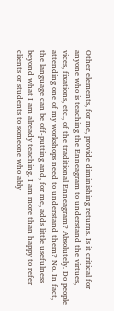Other elements, for me, provide diminishing returns. Is it critical for anyone who is teaching the Enneagram to understand the virtues, vices, fixations, etc., of the traditional Enneagram? Absolutely. Do people attending one of my workshops need to understand them? No. In fact, the language can be off-putting and, for me, adds little usefulness beyond what I am already teaching. I am more than happy to refer clients or students to someone who ably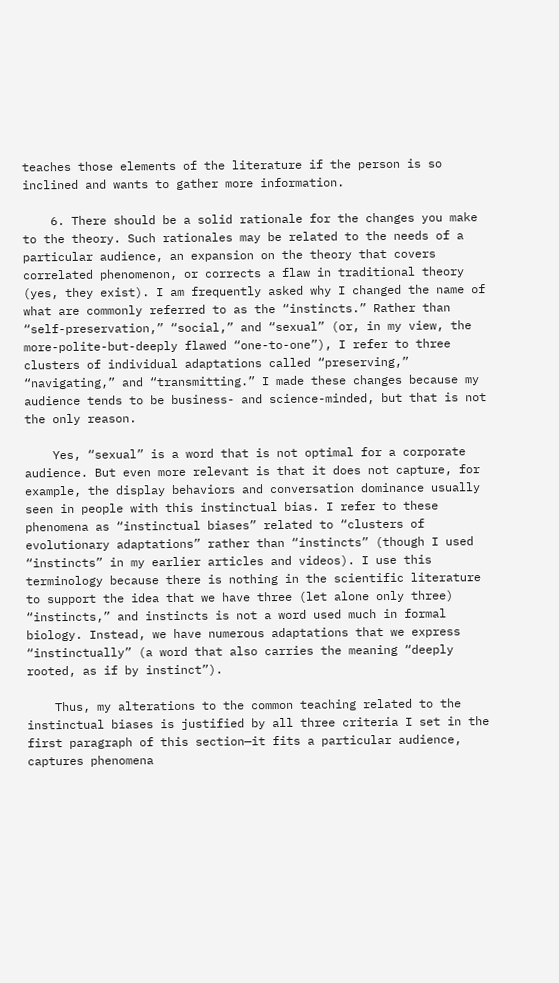teaches those elements of the literature if the person is so inclined and wants to gather more information.

    6. There should be a solid rationale for the changes you make to the theory. Such rationales may be related to the needs of a particular audience, an expansion on the theory that covers correlated phenomenon, or corrects a flaw in traditional theory (yes, they exist). I am frequently asked why I changed the name of what are commonly referred to as the “instincts.” Rather than “self-preservation,” “social,” and “sexual” (or, in my view, the more-polite-but-deeply flawed “one-to-one”), I refer to three clusters of individual adaptations called “preserving,” “navigating,” and “transmitting.” I made these changes because my audience tends to be business- and science-minded, but that is not the only reason.

    Yes, “sexual” is a word that is not optimal for a corporate audience. But even more relevant is that it does not capture, for example, the display behaviors and conversation dominance usually seen in people with this instinctual bias. I refer to these phenomena as “instinctual biases” related to “clusters of evolutionary adaptations” rather than “instincts” (though I used “instincts” in my earlier articles and videos). I use this terminology because there is nothing in the scientific literature to support the idea that we have three (let alone only three) “instincts,” and instincts is not a word used much in formal biology. Instead, we have numerous adaptations that we express “instinctually” (a word that also carries the meaning “deeply rooted, as if by instinct”).

    Thus, my alterations to the common teaching related to the instinctual biases is justified by all three criteria I set in the first paragraph of this section—it fits a particular audience, captures phenomena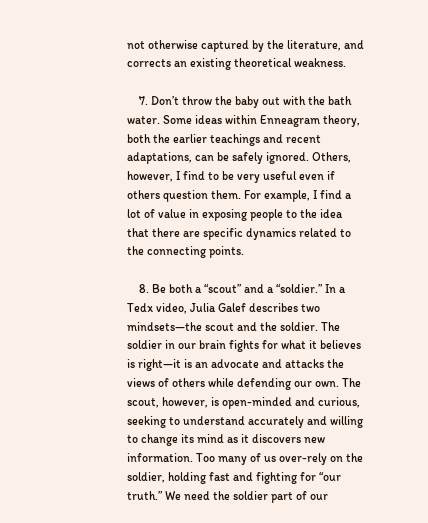not otherwise captured by the literature, and corrects an existing theoretical weakness.

    7. Don’t throw the baby out with the bath water. Some ideas within Enneagram theory, both the earlier teachings and recent adaptations, can be safely ignored. Others, however, I find to be very useful even if others question them. For example, I find a lot of value in exposing people to the idea that there are specific dynamics related to the connecting points.

    8. Be both a “scout” and a “soldier.” In a Tedx video, Julia Galef describes two mindsets—the scout and the soldier. The soldier in our brain fights for what it believes is right—it is an advocate and attacks the views of others while defending our own. The scout, however, is open-minded and curious, seeking to understand accurately and willing to change its mind as it discovers new information. Too many of us over-rely on the soldier, holding fast and fighting for “our truth.” We need the soldier part of our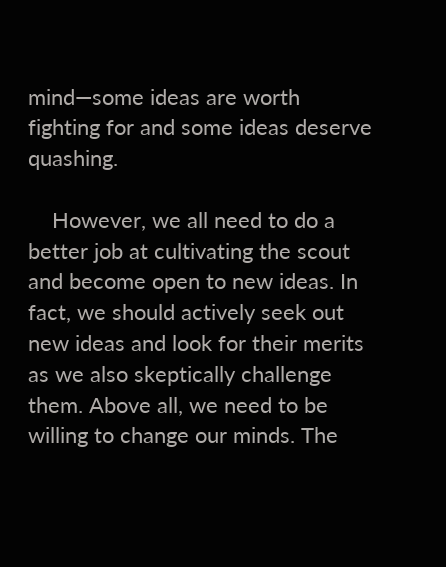mind—some ideas are worth fighting for and some ideas deserve quashing.

    However, we all need to do a better job at cultivating the scout and become open to new ideas. In fact, we should actively seek out new ideas and look for their merits as we also skeptically challenge them. Above all, we need to be willing to change our minds. The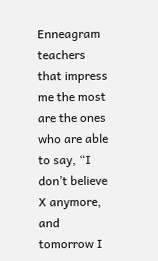Enneagram teachers that impress me the most are the ones who are able to say, “I don’t believe X anymore, and tomorrow I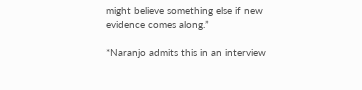might believe something else if new evidence comes along.”

*Naranjo admits this in an interview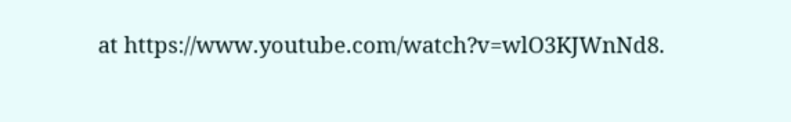at https://www.youtube.com/watch?v=wlO3KJWnNd8.